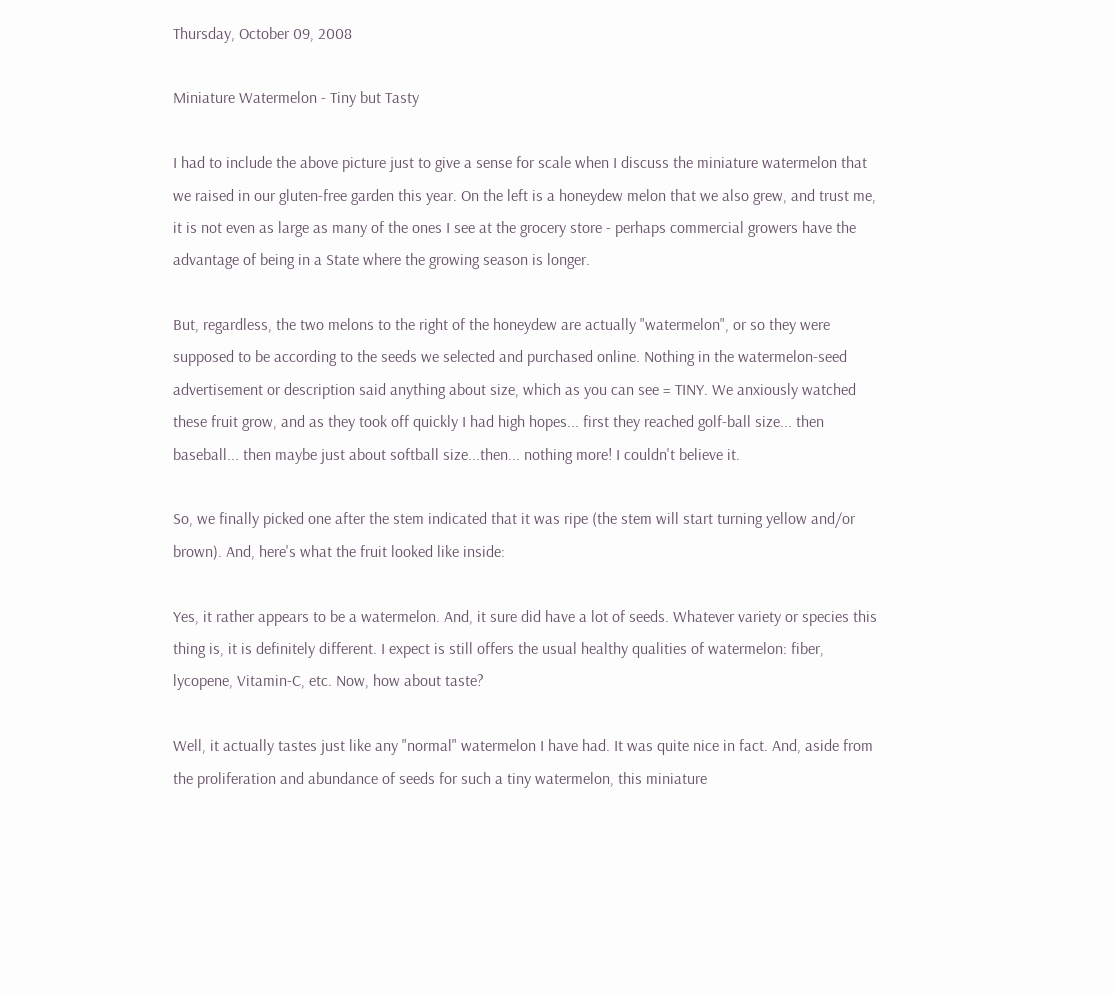Thursday, October 09, 2008

Miniature Watermelon - Tiny but Tasty

I had to include the above picture just to give a sense for scale when I discuss the miniature watermelon that we raised in our gluten-free garden this year. On the left is a honeydew melon that we also grew, and trust me, it is not even as large as many of the ones I see at the grocery store - perhaps commercial growers have the advantage of being in a State where the growing season is longer.

But, regardless, the two melons to the right of the honeydew are actually "watermelon", or so they were supposed to be according to the seeds we selected and purchased online. Nothing in the watermelon-seed advertisement or description said anything about size, which as you can see = TINY. We anxiously watched these fruit grow, and as they took off quickly I had high hopes... first they reached golf-ball size... then baseball... then maybe just about softball size...then... nothing more! I couldn't believe it.

So, we finally picked one after the stem indicated that it was ripe (the stem will start turning yellow and/or brown). And, here's what the fruit looked like inside:

Yes, it rather appears to be a watermelon. And, it sure did have a lot of seeds. Whatever variety or species this thing is, it is definitely different. I expect is still offers the usual healthy qualities of watermelon: fiber, lycopene, Vitamin-C, etc. Now, how about taste?

Well, it actually tastes just like any "normal" watermelon I have had. It was quite nice in fact. And, aside from the proliferation and abundance of seeds for such a tiny watermelon, this miniature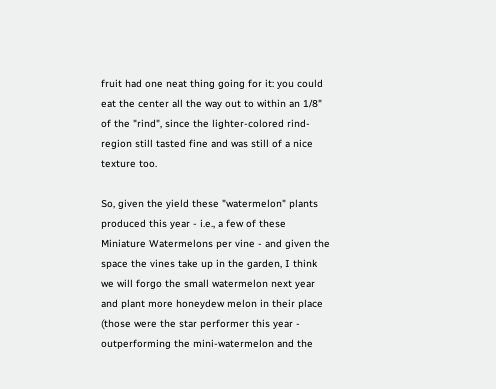fruit had one neat thing going for it: you could eat the center all the way out to within an 1/8" of the "rind", since the lighter-colored rind-region still tasted fine and was still of a nice texture too.

So, given the yield these "watermelon" plants produced this year - i.e., a few of these Miniature Watermelons per vine - and given the space the vines take up in the garden, I think we will forgo the small watermelon next year and plant more honeydew melon in their place (those were the star performer this year - outperforming the mini-watermelon and the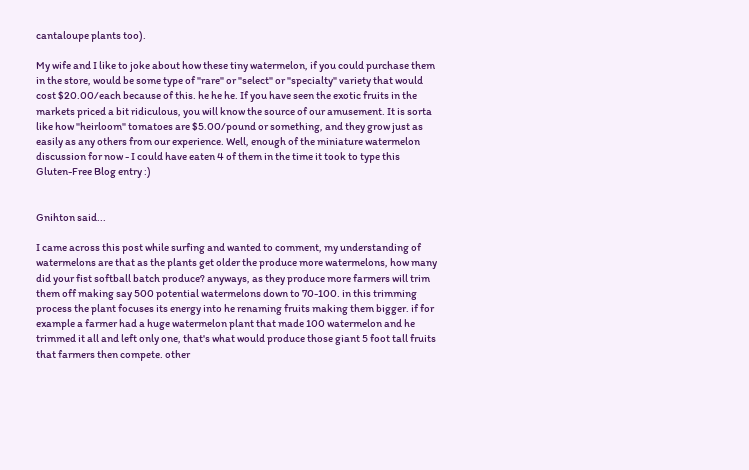cantaloupe plants too).

My wife and I like to joke about how these tiny watermelon, if you could purchase them in the store, would be some type of "rare" or "select" or "specialty" variety that would cost $20.00/each because of this. he he he. If you have seen the exotic fruits in the markets priced a bit ridiculous, you will know the source of our amusement. It is sorta like how "heirloom" tomatoes are $5.00/pound or something, and they grow just as easily as any others from our experience. Well, enough of the miniature watermelon discussion for now - I could have eaten 4 of them in the time it took to type this Gluten-Free Blog entry :)


Gnihton said...

I came across this post while surfing and wanted to comment, my understanding of watermelons are that as the plants get older the produce more watermelons, how many did your fist softball batch produce? anyways, as they produce more farmers will trim them off making say 500 potential watermelons down to 70-100. in this trimming process the plant focuses its energy into he renaming fruits making them bigger. if for example a farmer had a huge watermelon plant that made 100 watermelon and he trimmed it all and left only one, that's what would produce those giant 5 foot tall fruits that farmers then compete. other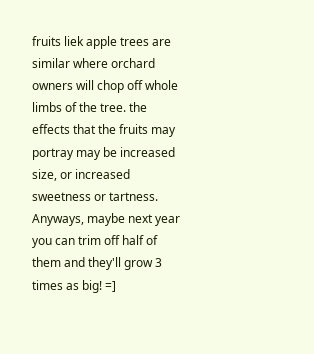fruits liek apple trees are similar where orchard owners will chop off whole limbs of the tree. the effects that the fruits may portray may be increased size, or increased sweetness or tartness. Anyways, maybe next year you can trim off half of them and they'll grow 3 times as big! =]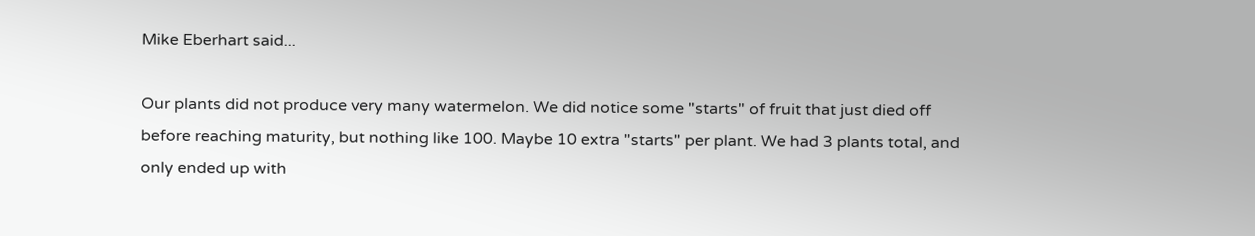Mike Eberhart said...

Our plants did not produce very many watermelon. We did notice some "starts" of fruit that just died off before reaching maturity, but nothing like 100. Maybe 10 extra "starts" per plant. We had 3 plants total, and only ended up with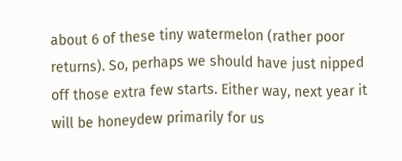about 6 of these tiny watermelon (rather poor returns). So, perhaps we should have just nipped off those extra few starts. Either way, next year it will be honeydew primarily for us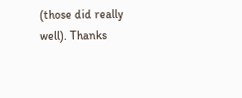(those did really well). Thanks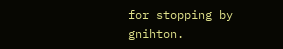for stopping by gnihton.